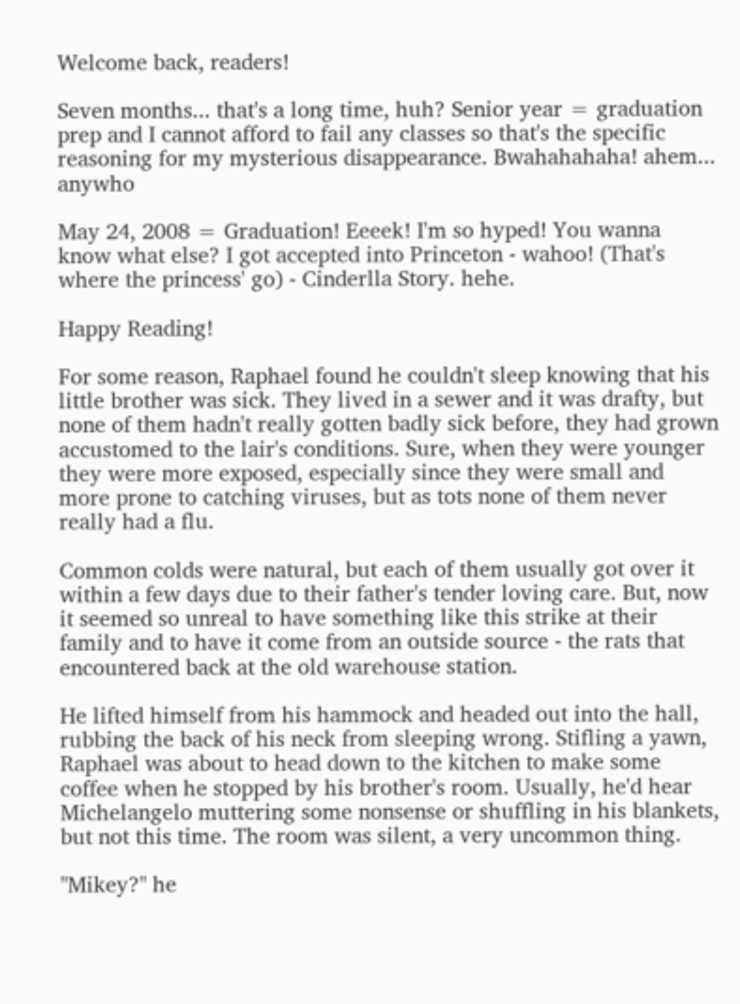Welcome back, readers!

Seven months... that's a long time, huh? Senior year = graduation prep and I cannot afford to fail any classes so that's the specific reasoning for my mysterious disappearance. Bwahahahaha! ahem... anywho

May 24, 2008 = Graduation! Eeeek! I'm so hyped! You wanna know what else? I got accepted into Princeton - wahoo! (That's where the princess' go) - Cinderlla Story. hehe.

Happy Reading!

For some reason, Raphael found he couldn't sleep knowing that his little brother was sick. They lived in a sewer and it was drafty, but none of them hadn't really gotten badly sick before, they had grown accustomed to the lair's conditions. Sure, when they were younger they were more exposed, especially since they were small and more prone to catching viruses, but as tots none of them never really had a flu.

Common colds were natural, but each of them usually got over it within a few days due to their father's tender loving care. But, now it seemed so unreal to have something like this strike at their family and to have it come from an outside source - the rats that encountered back at the old warehouse station.

He lifted himself from his hammock and headed out into the hall, rubbing the back of his neck from sleeping wrong. Stifling a yawn, Raphael was about to head down to the kitchen to make some coffee when he stopped by his brother's room. Usually, he'd hear Michelangelo muttering some nonsense or shuffling in his blankets, but not this time. The room was silent, a very uncommon thing.

"Mikey?" he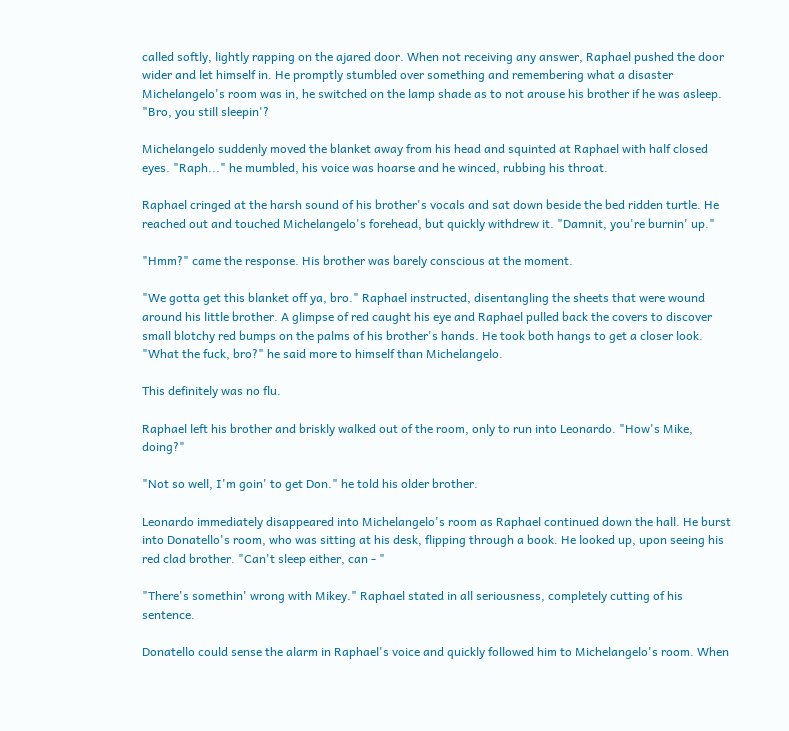called softly, lightly rapping on the ajared door. When not receiving any answer, Raphael pushed the door wider and let himself in. He promptly stumbled over something and remembering what a disaster Michelangelo's room was in, he switched on the lamp shade as to not arouse his brother if he was asleep. "Bro, you still sleepin'?

Michelangelo suddenly moved the blanket away from his head and squinted at Raphael with half closed eyes. "Raph..." he mumbled, his voice was hoarse and he winced, rubbing his throat.

Raphael cringed at the harsh sound of his brother's vocals and sat down beside the bed ridden turtle. He reached out and touched Michelangelo's forehead, but quickly withdrew it. "Damnit, you're burnin' up."

"Hmm?" came the response. His brother was barely conscious at the moment.

"We gotta get this blanket off ya, bro." Raphael instructed, disentangling the sheets that were wound around his little brother. A glimpse of red caught his eye and Raphael pulled back the covers to discover small blotchy red bumps on the palms of his brother's hands. He took both hangs to get a closer look. "What the fuck, bro?" he said more to himself than Michelangelo.

This definitely was no flu.

Raphael left his brother and briskly walked out of the room, only to run into Leonardo. "How's Mike, doing?"

"Not so well, I'm goin' to get Don." he told his older brother.

Leonardo immediately disappeared into Michelangelo's room as Raphael continued down the hall. He burst into Donatello's room, who was sitting at his desk, flipping through a book. He looked up, upon seeing his red clad brother. "Can't sleep either, can - "

"There's somethin' wrong with Mikey." Raphael stated in all seriousness, completely cutting of his sentence.

Donatello could sense the alarm in Raphael's voice and quickly followed him to Michelangelo's room. When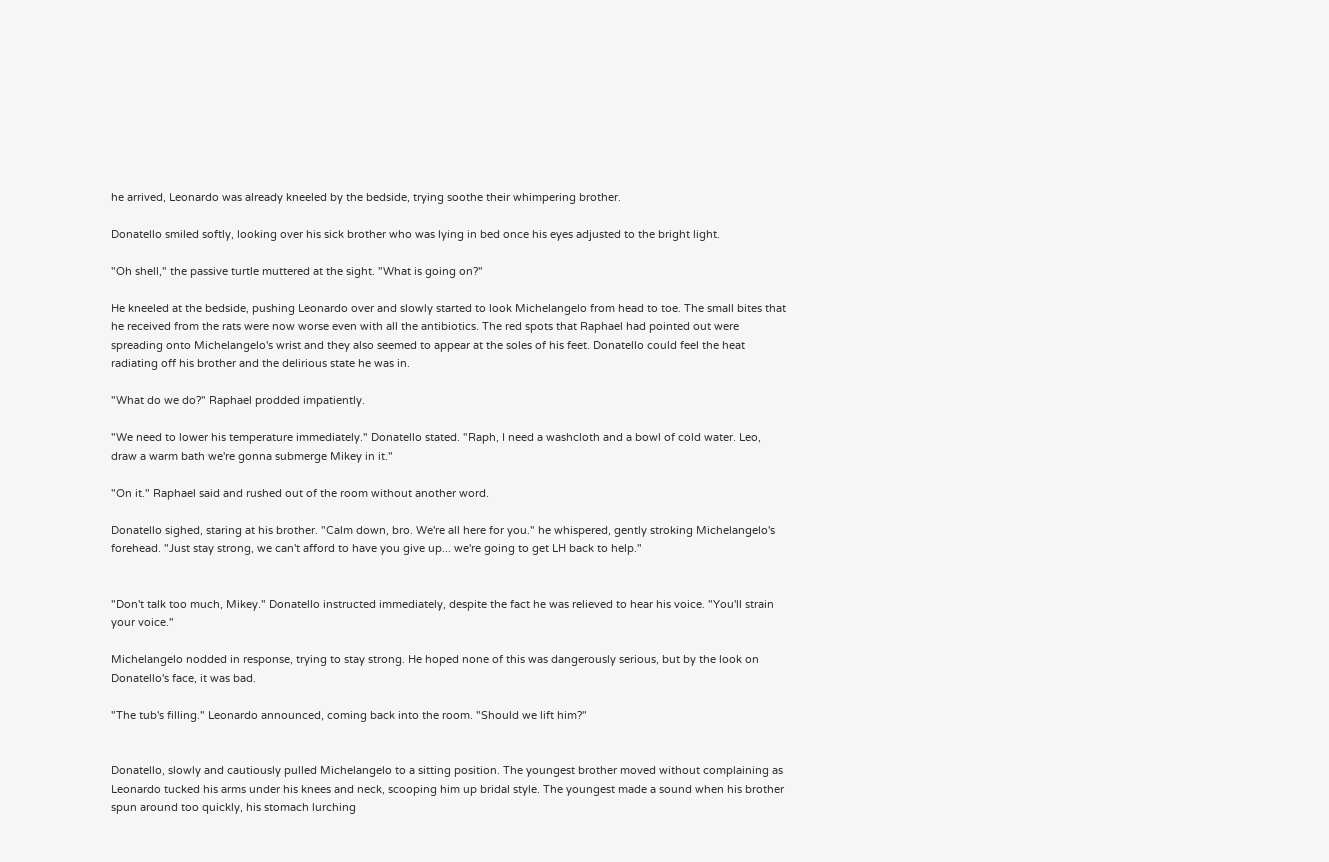he arrived, Leonardo was already kneeled by the bedside, trying soothe their whimpering brother.

Donatello smiled softly, looking over his sick brother who was lying in bed once his eyes adjusted to the bright light.

"Oh shell," the passive turtle muttered at the sight. "What is going on?"

He kneeled at the bedside, pushing Leonardo over and slowly started to look Michelangelo from head to toe. The small bites that he received from the rats were now worse even with all the antibiotics. The red spots that Raphael had pointed out were spreading onto Michelangelo's wrist and they also seemed to appear at the soles of his feet. Donatello could feel the heat radiating off his brother and the delirious state he was in.

"What do we do?" Raphael prodded impatiently.

"We need to lower his temperature immediately." Donatello stated. "Raph, I need a washcloth and a bowl of cold water. Leo, draw a warm bath we're gonna submerge Mikey in it."

"On it." Raphael said and rushed out of the room without another word.

Donatello sighed, staring at his brother. "Calm down, bro. We're all here for you." he whispered, gently stroking Michelangelo's forehead. "Just stay strong, we can't afford to have you give up... we're going to get LH back to help."


"Don't talk too much, Mikey." Donatello instructed immediately, despite the fact he was relieved to hear his voice. "You'll strain your voice."

Michelangelo nodded in response, trying to stay strong. He hoped none of this was dangerously serious, but by the look on Donatello's face, it was bad.

"The tub's filling." Leonardo announced, coming back into the room. "Should we lift him?"


Donatello, slowly and cautiously pulled Michelangelo to a sitting position. The youngest brother moved without complaining as Leonardo tucked his arms under his knees and neck, scooping him up bridal style. The youngest made a sound when his brother spun around too quickly, his stomach lurching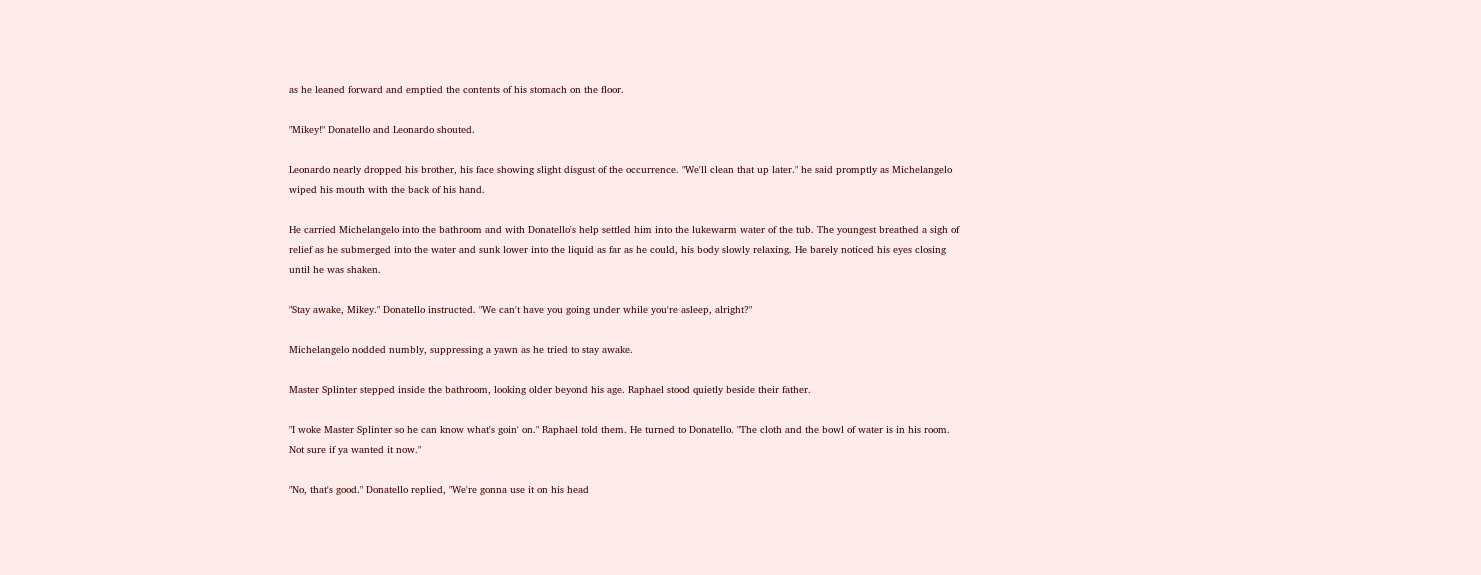as he leaned forward and emptied the contents of his stomach on the floor.

"Mikey!" Donatello and Leonardo shouted.

Leonardo nearly dropped his brother, his face showing slight disgust of the occurrence. "We'll clean that up later." he said promptly as Michelangelo wiped his mouth with the back of his hand.

He carried Michelangelo into the bathroom and with Donatello's help settled him into the lukewarm water of the tub. The youngest breathed a sigh of relief as he submerged into the water and sunk lower into the liquid as far as he could, his body slowly relaxing. He barely noticed his eyes closing until he was shaken.

"Stay awake, Mikey." Donatello instructed. "We can't have you going under while you're asleep, alright?"

Michelangelo nodded numbly, suppressing a yawn as he tried to stay awake.

Master Splinter stepped inside the bathroom, looking older beyond his age. Raphael stood quietly beside their father.

"I woke Master Splinter so he can know what's goin' on." Raphael told them. He turned to Donatello. "The cloth and the bowl of water is in his room. Not sure if ya wanted it now."

"No, that's good." Donatello replied, "We're gonna use it on his head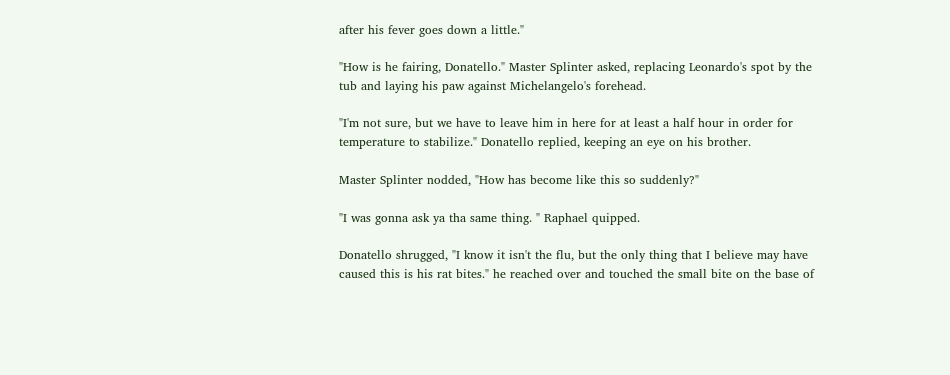after his fever goes down a little."

"How is he fairing, Donatello." Master Splinter asked, replacing Leonardo's spot by the tub and laying his paw against Michelangelo's forehead.

"I'm not sure, but we have to leave him in here for at least a half hour in order for temperature to stabilize." Donatello replied, keeping an eye on his brother.

Master Splinter nodded, "How has become like this so suddenly?"

"I was gonna ask ya tha same thing. " Raphael quipped.

Donatello shrugged, "I know it isn't the flu, but the only thing that I believe may have caused this is his rat bites." he reached over and touched the small bite on the base of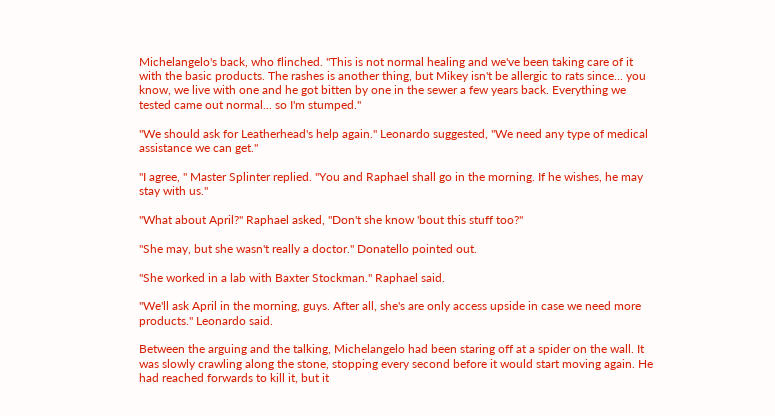Michelangelo's back, who flinched. "This is not normal healing and we've been taking care of it with the basic products. The rashes is another thing, but Mikey isn't be allergic to rats since... you know, we live with one and he got bitten by one in the sewer a few years back. Everything we tested came out normal... so I'm stumped."

"We should ask for Leatherhead's help again." Leonardo suggested, "We need any type of medical assistance we can get."

"I agree, " Master Splinter replied. "You and Raphael shall go in the morning. If he wishes, he may stay with us."

"What about April?" Raphael asked, "Don't she know 'bout this stuff too?"

"She may, but she wasn't really a doctor." Donatello pointed out.

"She worked in a lab with Baxter Stockman." Raphael said.

"We'll ask April in the morning, guys. After all, she's are only access upside in case we need more products." Leonardo said.

Between the arguing and the talking, Michelangelo had been staring off at a spider on the wall. It was slowly crawling along the stone, stopping every second before it would start moving again. He had reached forwards to kill it, but it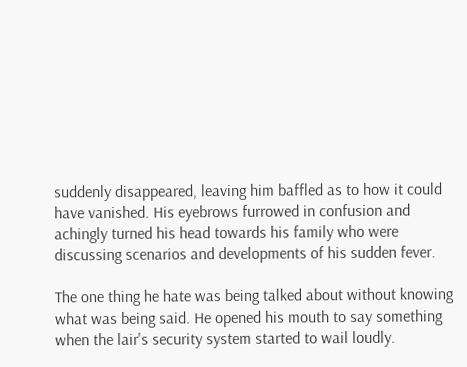suddenly disappeared, leaving him baffled as to how it could have vanished. His eyebrows furrowed in confusion and achingly turned his head towards his family who were discussing scenarios and developments of his sudden fever.

The one thing he hate was being talked about without knowing what was being said. He opened his mouth to say something when the lair's security system started to wail loudly.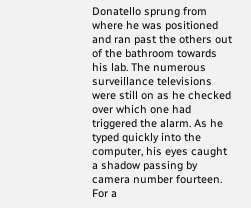Donatello sprung from where he was positioned and ran past the others out of the bathroom towards his lab. The numerous surveillance televisions were still on as he checked over which one had triggered the alarm. As he typed quickly into the computer, his eyes caught a shadow passing by camera number fourteen. For a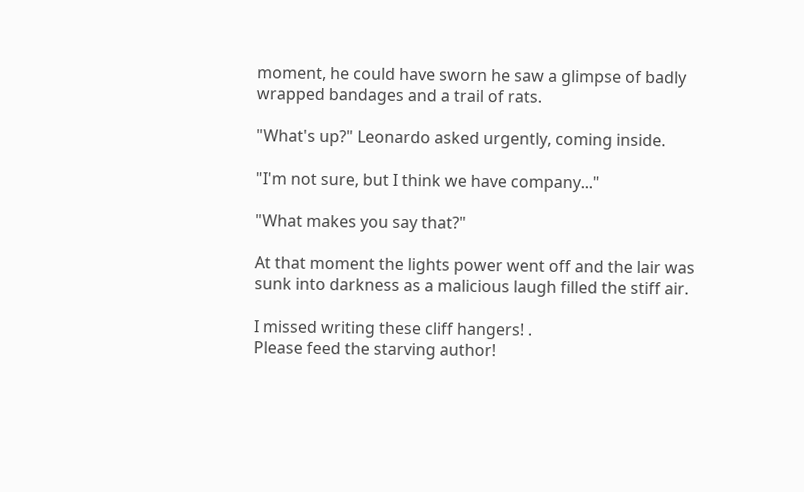moment, he could have sworn he saw a glimpse of badly wrapped bandages and a trail of rats.

"What's up?" Leonardo asked urgently, coming inside.

"I'm not sure, but I think we have company..."

"What makes you say that?"

At that moment the lights power went off and the lair was sunk into darkness as a malicious laugh filled the stiff air.

I missed writing these cliff hangers! .
Please feed the starving author!